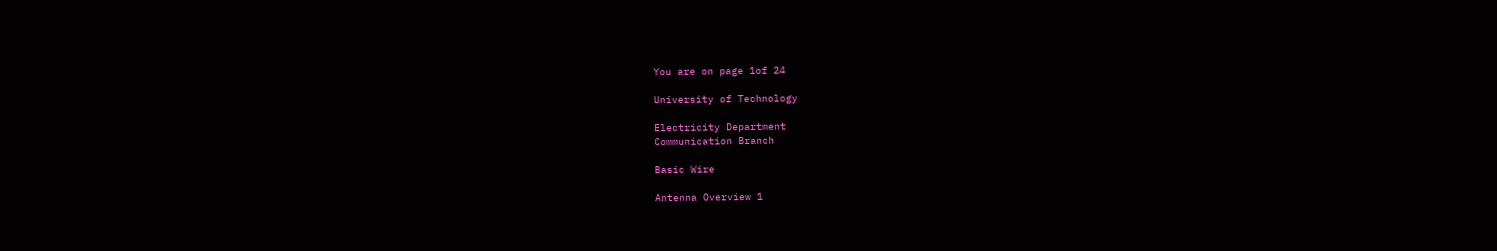You are on page 1of 24

University of Technology

Electricity Department
Communication Branch

Basic Wire

Antenna Overview 1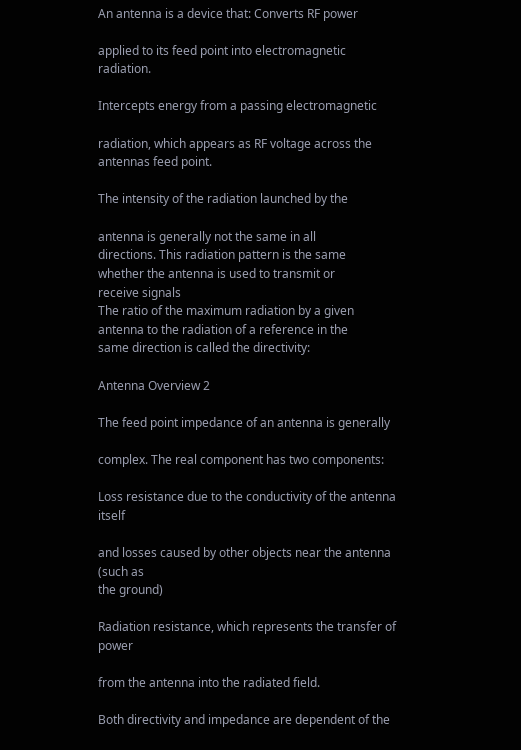An antenna is a device that: Converts RF power

applied to its feed point into electromagnetic radiation.

Intercepts energy from a passing electromagnetic

radiation, which appears as RF voltage across the
antennas feed point.

The intensity of the radiation launched by the

antenna is generally not the same in all
directions. This radiation pattern is the same
whether the antenna is used to transmit or
receive signals
The ratio of the maximum radiation by a given
antenna to the radiation of a reference in the
same direction is called the directivity:

Antenna Overview 2

The feed point impedance of an antenna is generally

complex. The real component has two components:

Loss resistance due to the conductivity of the antenna itself

and losses caused by other objects near the antenna (such as
the ground)

Radiation resistance, which represents the transfer of power

from the antenna into the radiated field.

Both directivity and impedance are dependent of the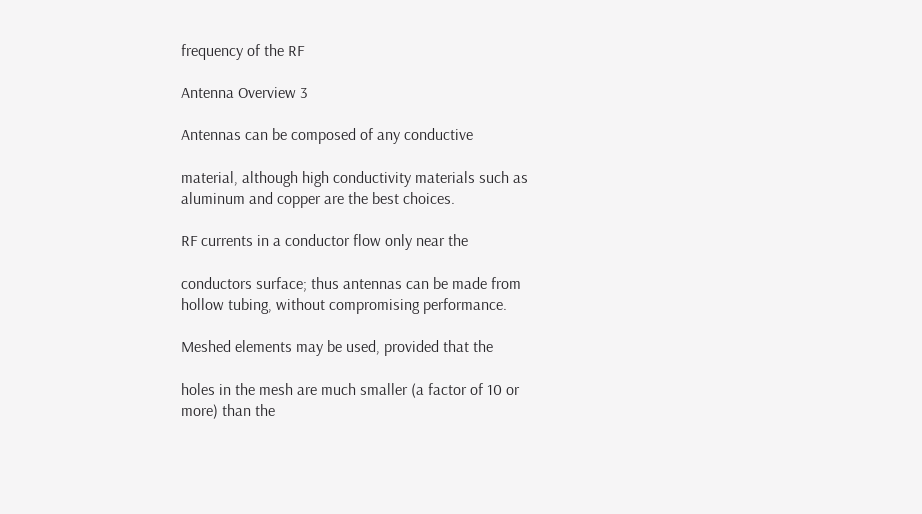frequency of the RF

Antenna Overview 3

Antennas can be composed of any conductive

material, although high conductivity materials such as
aluminum and copper are the best choices.

RF currents in a conductor flow only near the

conductors surface; thus antennas can be made from
hollow tubing, without compromising performance.

Meshed elements may be used, provided that the

holes in the mesh are much smaller (a factor of 10 or
more) than the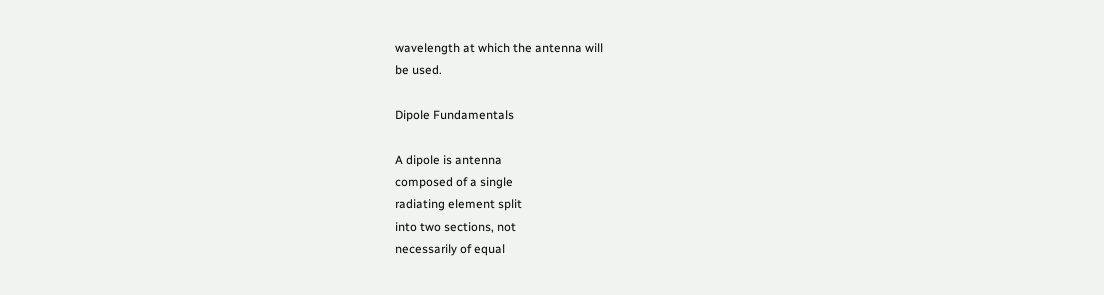wavelength at which the antenna will
be used.

Dipole Fundamentals

A dipole is antenna
composed of a single
radiating element split
into two sections, not
necessarily of equal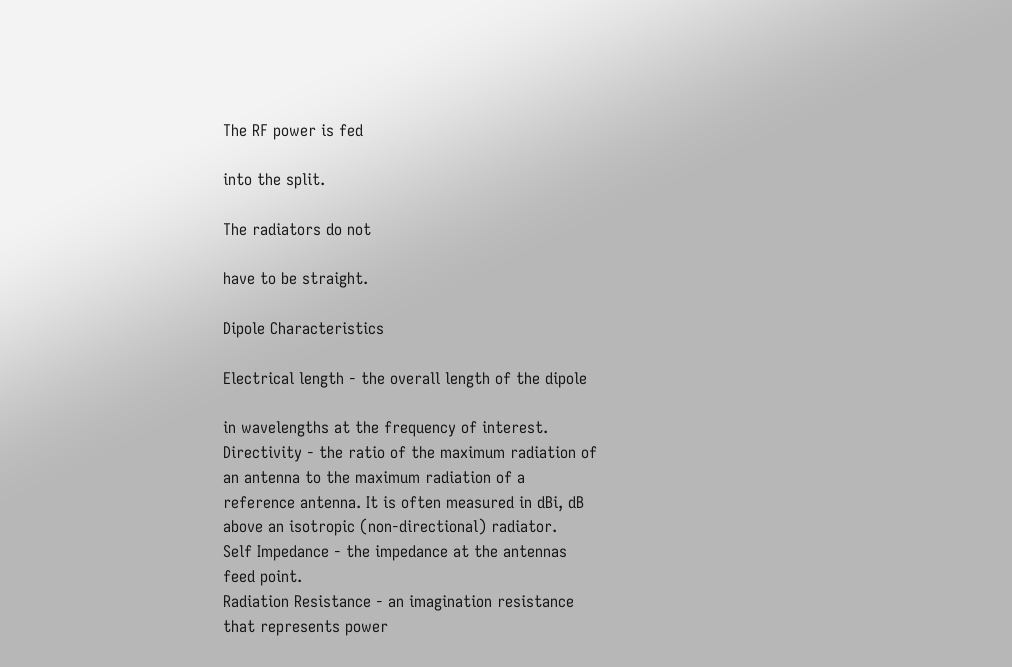The RF power is fed

into the split.

The radiators do not

have to be straight.

Dipole Characteristics

Electrical length - the overall length of the dipole

in wavelengths at the frequency of interest.
Directivity - the ratio of the maximum radiation of
an antenna to the maximum radiation of a
reference antenna. It is often measured in dBi, dB
above an isotropic (non-directional) radiator.
Self Impedance - the impedance at the antennas
feed point.
Radiation Resistance - an imagination resistance
that represents power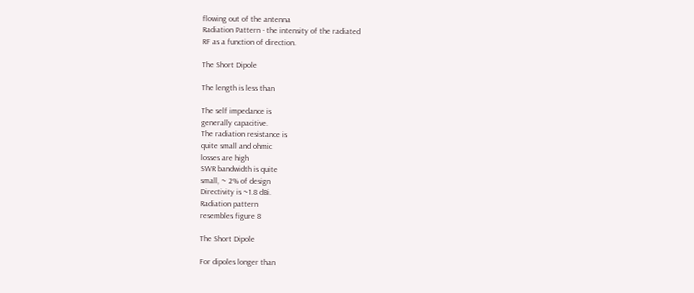flowing out of the antenna
Radiation Pattern - the intensity of the radiated
RF as a function of direction.

The Short Dipole

The length is less than

The self impedance is
generally capacitive.
The radiation resistance is
quite small and ohmic
losses are high
SWR bandwidth is quite
small, ~ 2% of design
Directivity is ~1.8 dBi.
Radiation pattern
resembles figure 8

The Short Dipole

For dipoles longer than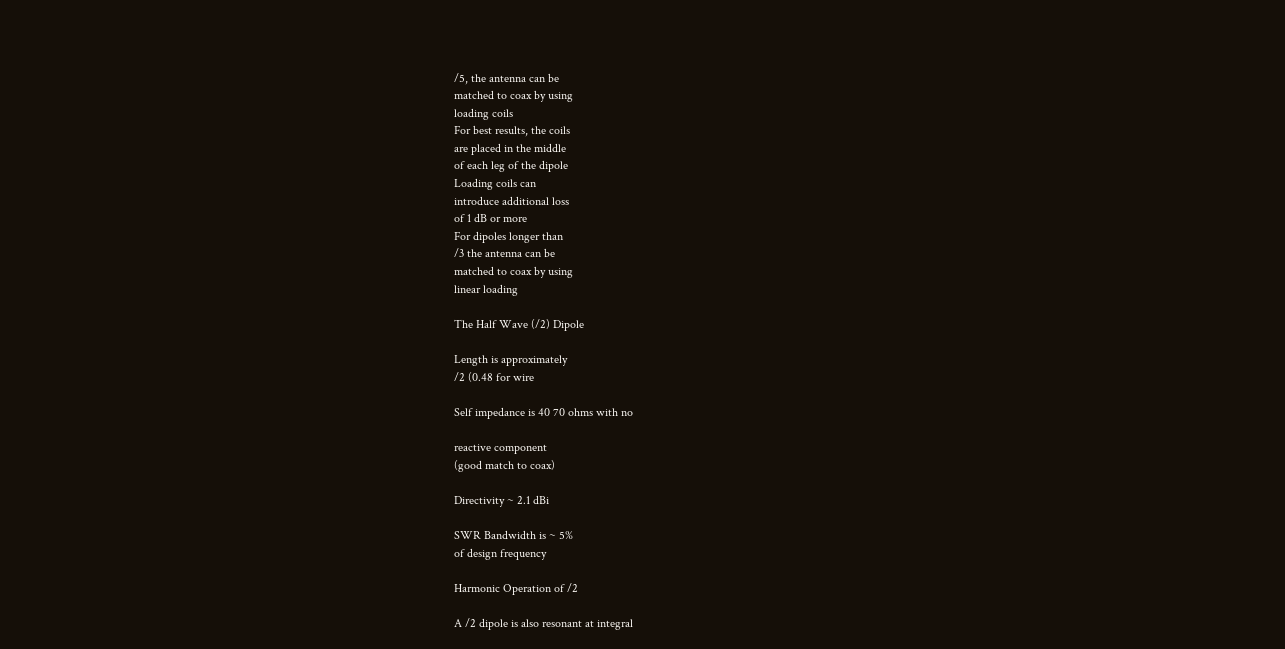/5, the antenna can be
matched to coax by using
loading coils
For best results, the coils
are placed in the middle
of each leg of the dipole
Loading coils can
introduce additional loss
of 1 dB or more
For dipoles longer than
/3 the antenna can be
matched to coax by using
linear loading

The Half Wave (/2) Dipole

Length is approximately
/2 (0.48 for wire

Self impedance is 40 70 ohms with no

reactive component
(good match to coax)

Directivity ~ 2.1 dBi

SWR Bandwidth is ~ 5%
of design frequency

Harmonic Operation of /2

A /2 dipole is also resonant at integral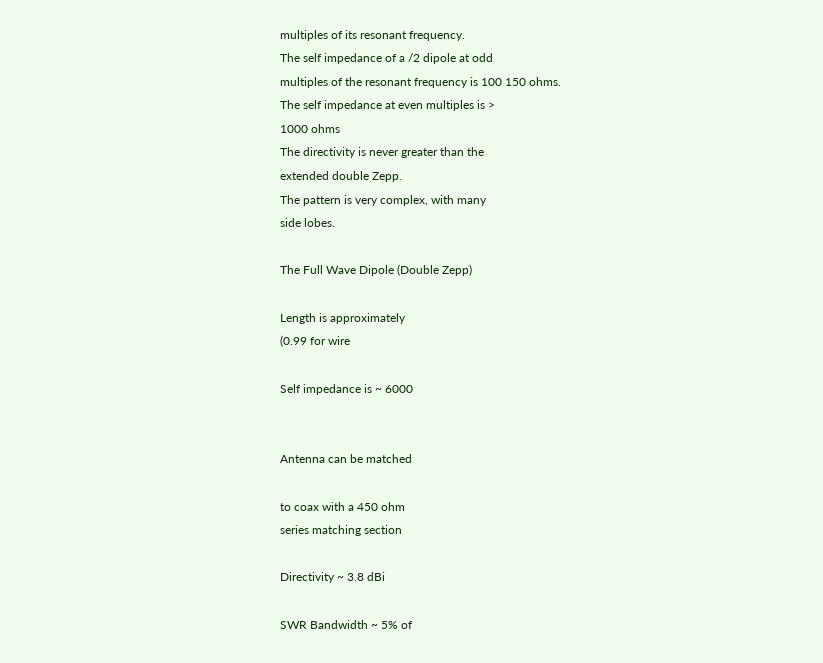multiples of its resonant frequency.
The self impedance of a /2 dipole at odd
multiples of the resonant frequency is 100 150 ohms.
The self impedance at even multiples is >
1000 ohms
The directivity is never greater than the
extended double Zepp.
The pattern is very complex, with many
side lobes.

The Full Wave Dipole (Double Zepp)

Length is approximately
(0.99 for wire

Self impedance is ~ 6000


Antenna can be matched

to coax with a 450 ohm
series matching section

Directivity ~ 3.8 dBi

SWR Bandwidth ~ 5% of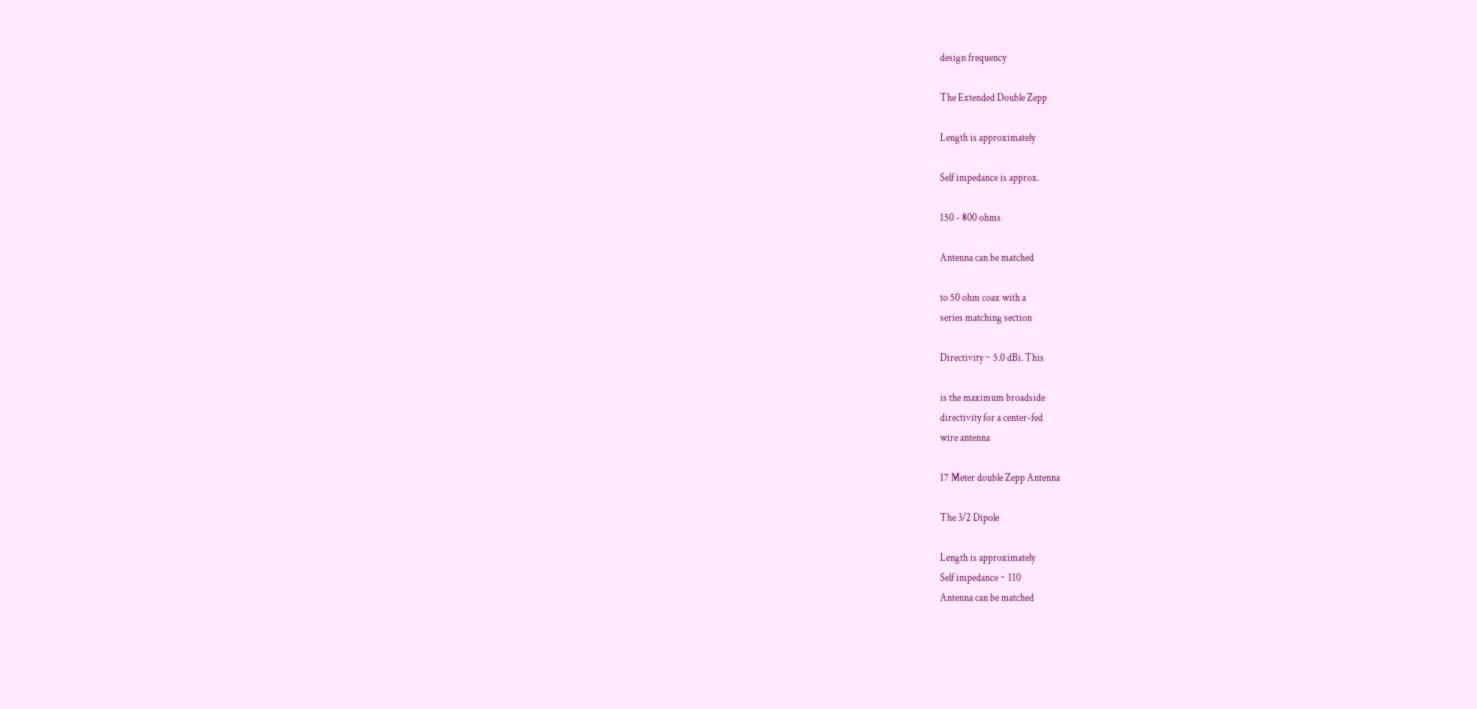design frequency

The Extended Double Zepp

Length is approximately

Self impedance is approx.

150 - 800 ohms

Antenna can be matched

to 50 ohm coax with a
series matching section

Directivity ~ 5.0 dBi. This

is the maximum broadside
directivity for a center-fed
wire antenna

17 Meter double Zepp Antenna

The 3/2 Dipole

Length is approximately
Self impedance ~ 110
Antenna can be matched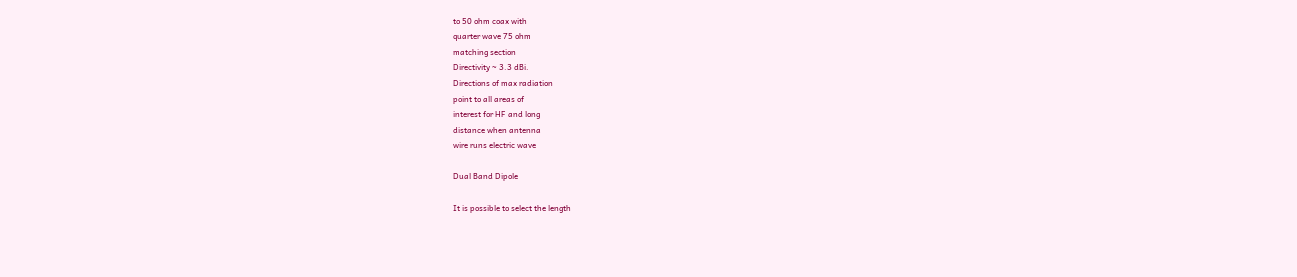to 50 ohm coax with
quarter wave 75 ohm
matching section
Directivity ~ 3.3 dBi.
Directions of max radiation
point to all areas of
interest for HF and long
distance when antenna
wire runs electric wave

Dual Band Dipole

It is possible to select the length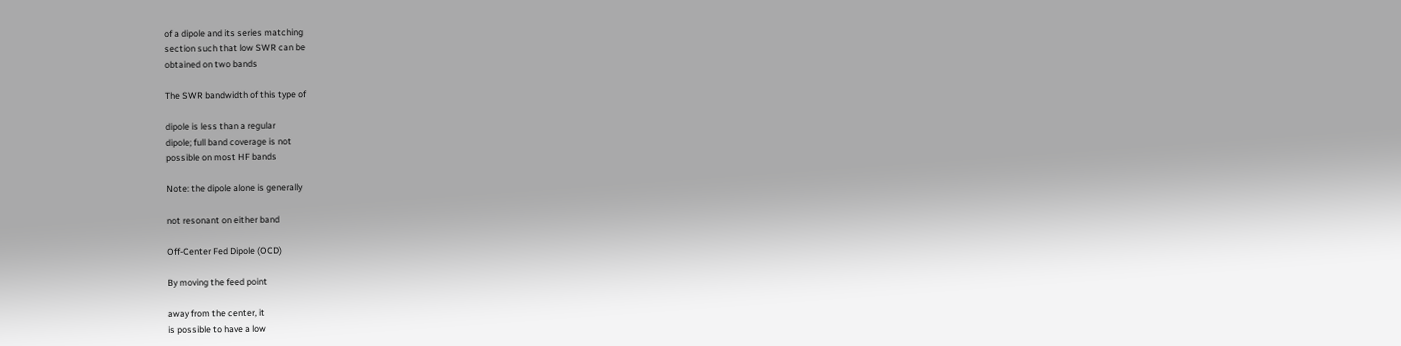of a dipole and its series matching
section such that low SWR can be
obtained on two bands

The SWR bandwidth of this type of

dipole is less than a regular
dipole; full band coverage is not
possible on most HF bands

Note: the dipole alone is generally

not resonant on either band

Off-Center Fed Dipole (OCD)

By moving the feed point

away from the center, it
is possible to have a low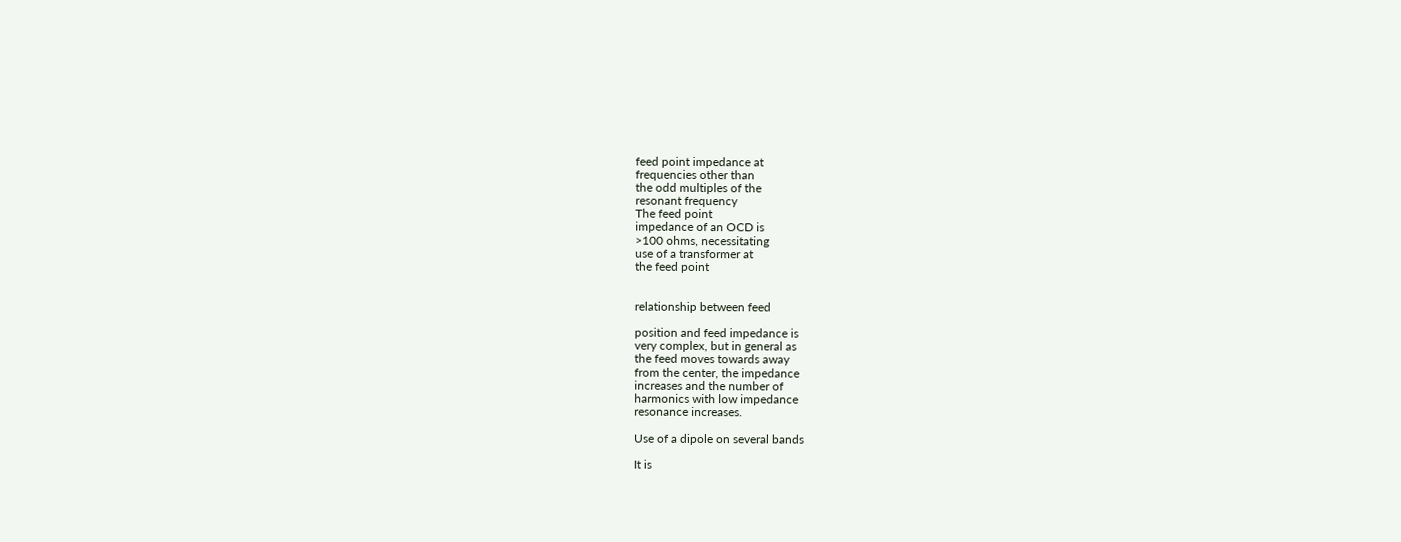feed point impedance at
frequencies other than
the odd multiples of the
resonant frequency
The feed point
impedance of an OCD is
>100 ohms, necessitating
use of a transformer at
the feed point


relationship between feed

position and feed impedance is
very complex, but in general as
the feed moves towards away
from the center, the impedance
increases and the number of
harmonics with low impedance
resonance increases.

Use of a dipole on several bands

It is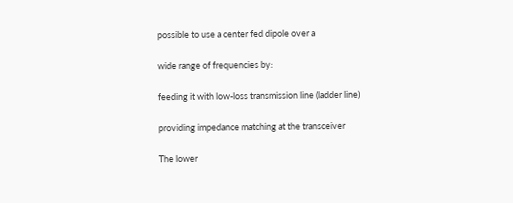possible to use a center fed dipole over a

wide range of frequencies by:

feeding it with low-loss transmission line (ladder line)

providing impedance matching at the transceiver

The lower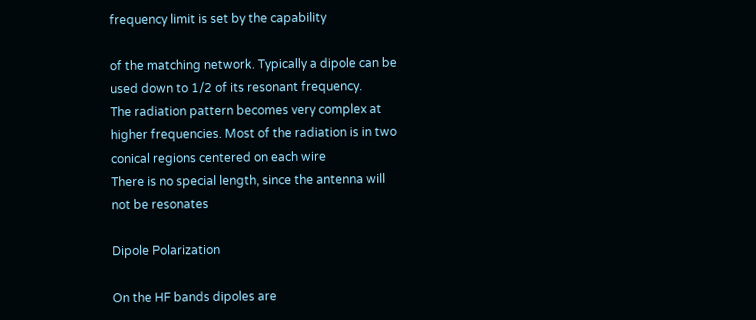frequency limit is set by the capability

of the matching network. Typically a dipole can be
used down to 1/2 of its resonant frequency.
The radiation pattern becomes very complex at
higher frequencies. Most of the radiation is in two
conical regions centered on each wire
There is no special length, since the antenna will
not be resonates

Dipole Polarization

On the HF bands dipoles are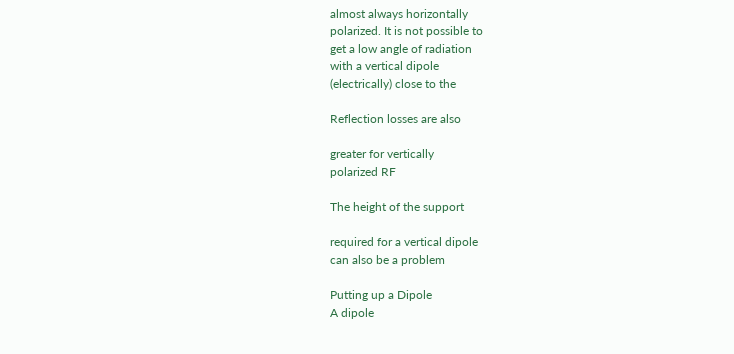almost always horizontally
polarized. It is not possible to
get a low angle of radiation
with a vertical dipole
(electrically) close to the

Reflection losses are also

greater for vertically
polarized RF

The height of the support

required for a vertical dipole
can also be a problem

Putting up a Dipole
A dipole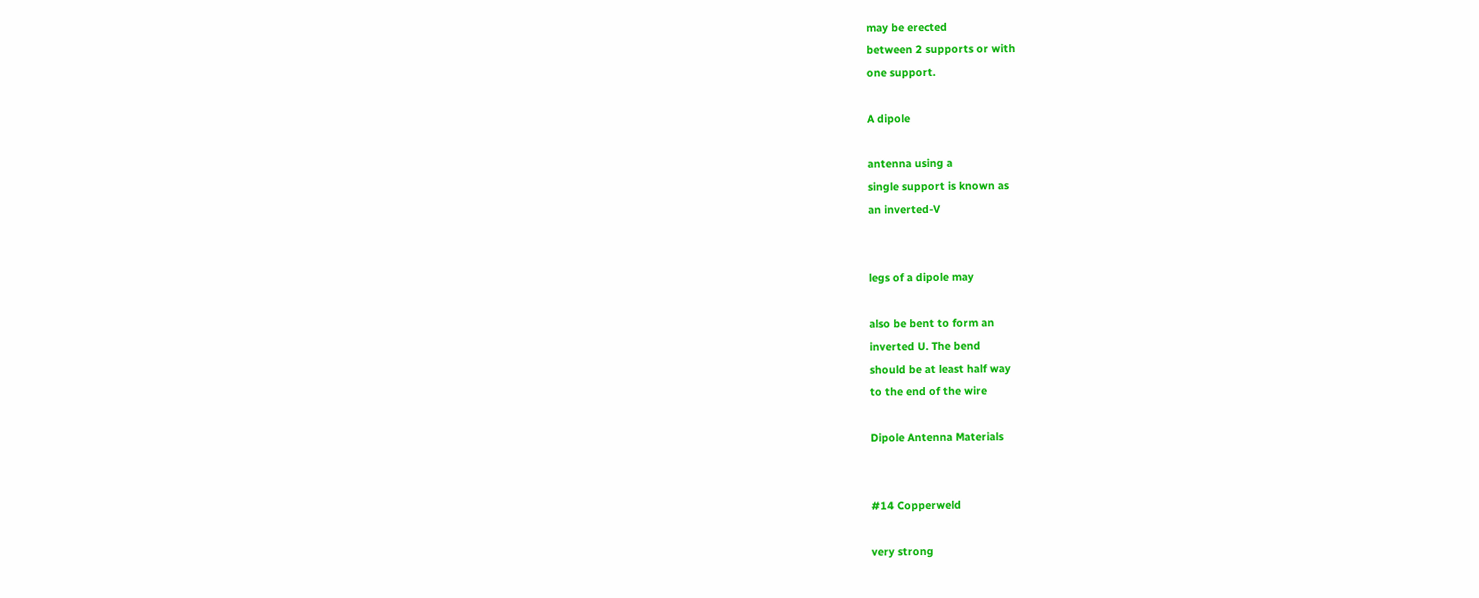may be erected
between 2 supports or with
one support.

A dipole

antenna using a
single support is known as
an inverted-V


legs of a dipole may

also be bent to form an
inverted U. The bend
should be at least half way
to the end of the wire

Dipole Antenna Materials


#14 Copperweld

very strong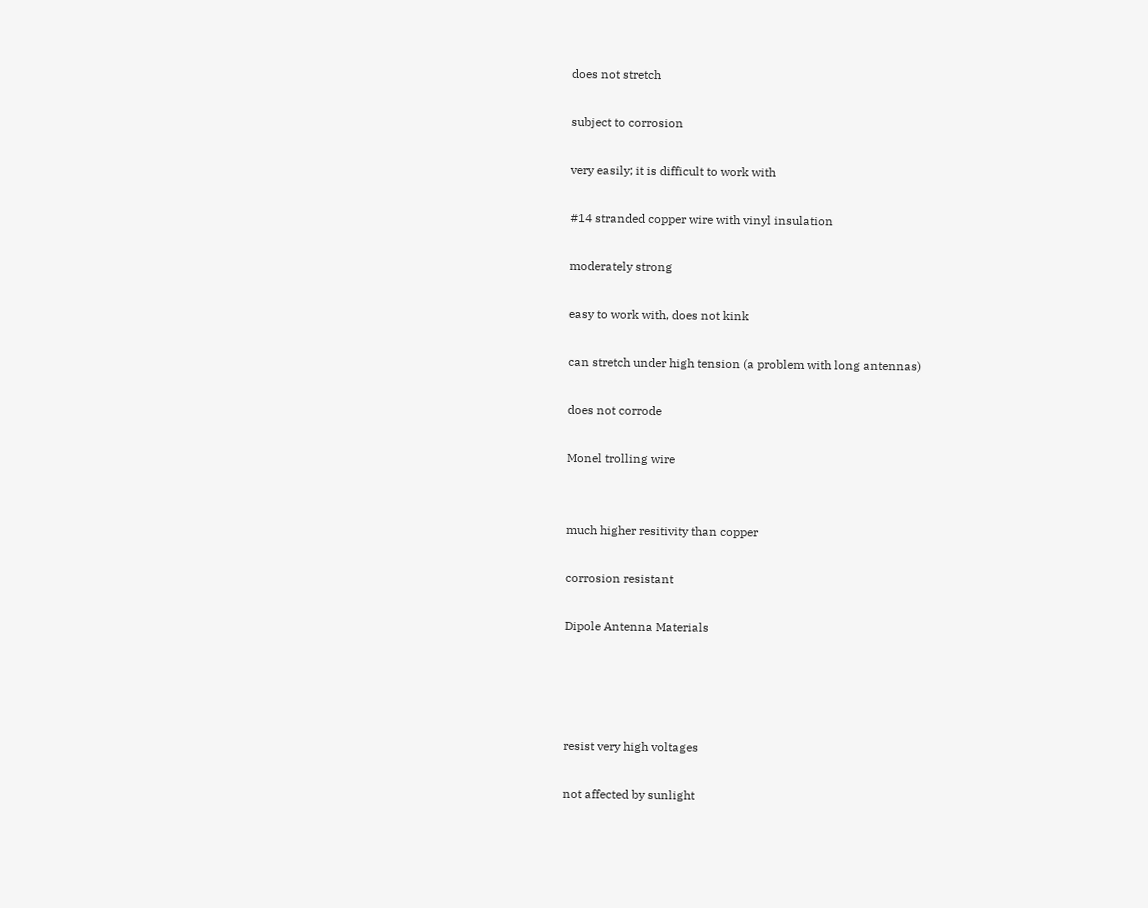does not stretch

subject to corrosion

very easily; it is difficult to work with

#14 stranded copper wire with vinyl insulation

moderately strong

easy to work with, does not kink

can stretch under high tension (a problem with long antennas)

does not corrode

Monel trolling wire


much higher resitivity than copper

corrosion resistant

Dipole Antenna Materials




resist very high voltages

not affected by sunlight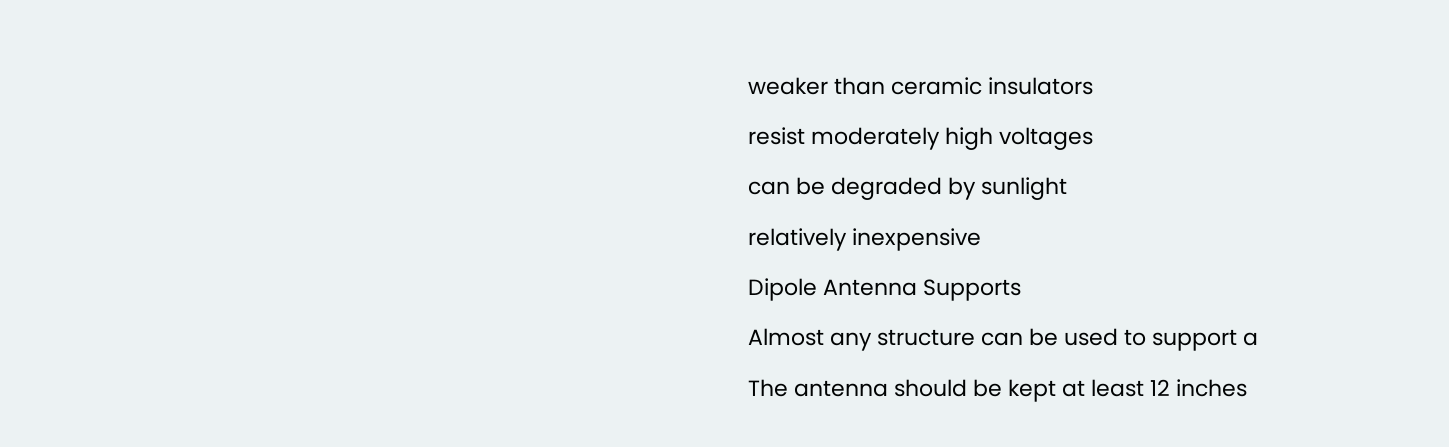weaker than ceramic insulators

resist moderately high voltages

can be degraded by sunlight

relatively inexpensive

Dipole Antenna Supports

Almost any structure can be used to support a

The antenna should be kept at least 12 inches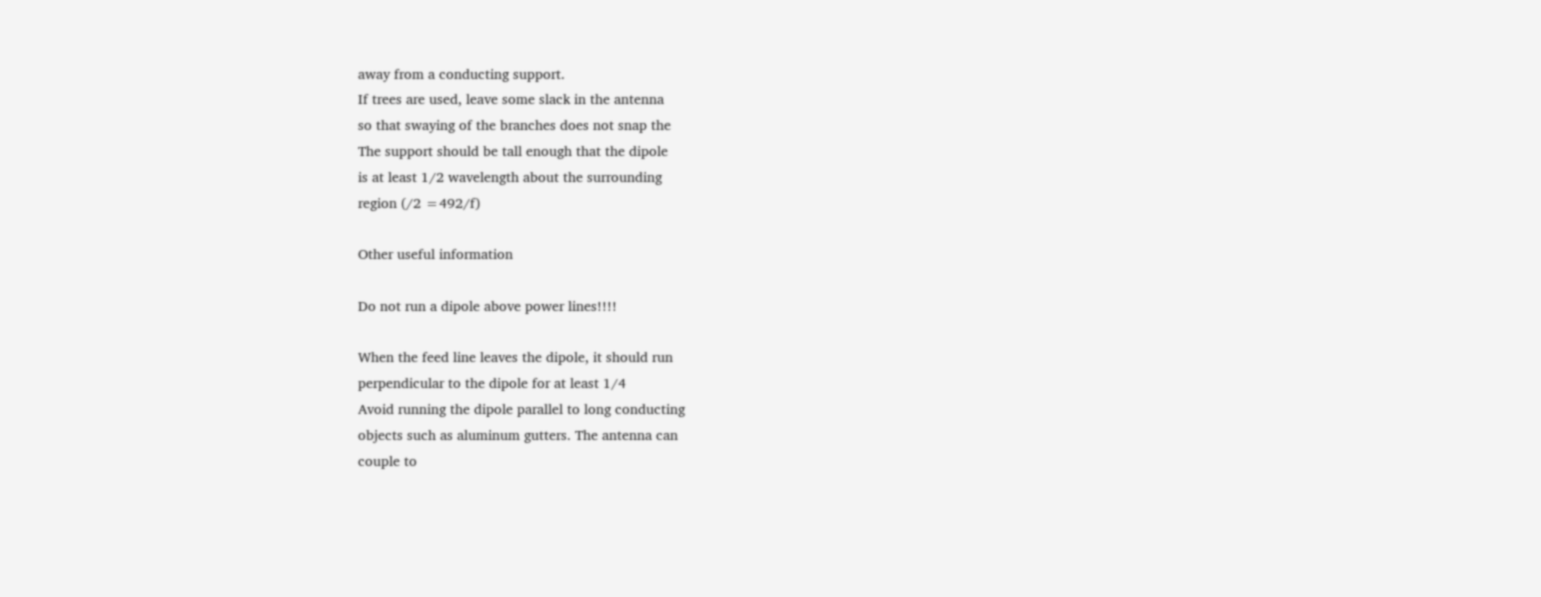away from a conducting support.
If trees are used, leave some slack in the antenna
so that swaying of the branches does not snap the
The support should be tall enough that the dipole
is at least 1/2 wavelength about the surrounding
region (/2 =492/f)

Other useful information

Do not run a dipole above power lines!!!!

When the feed line leaves the dipole, it should run
perpendicular to the dipole for at least 1/4
Avoid running the dipole parallel to long conducting
objects such as aluminum gutters. The antenna can
couple to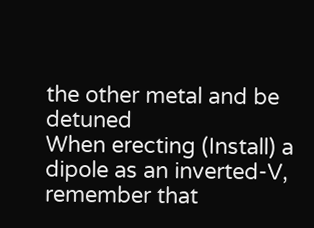the other metal and be detuned
When erecting (Install) a dipole as an inverted-V,
remember that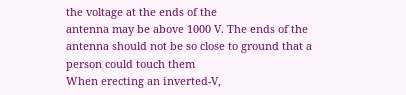the voltage at the ends of the
antenna may be above 1000 V. The ends of the
antenna should not be so close to ground that a
person could touch them
When erecting an inverted-V,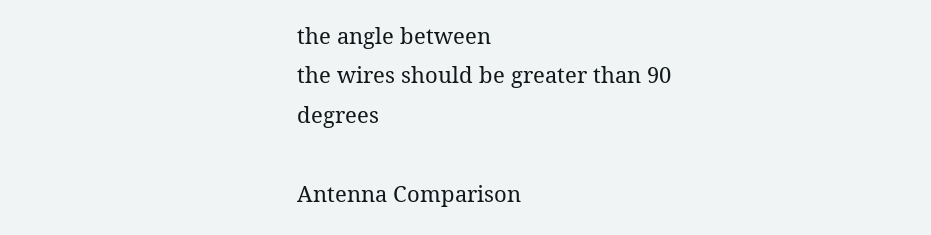the angle between
the wires should be greater than 90 degrees

Antenna Comparison